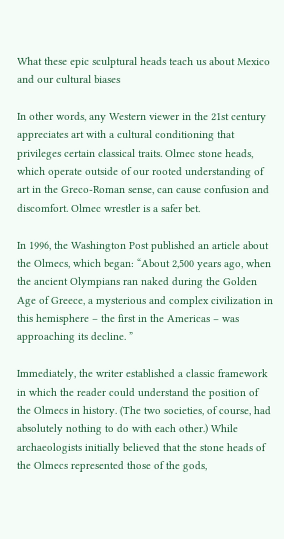What these epic sculptural heads teach us about Mexico and our cultural biases

In other words, any Western viewer in the 21st century appreciates art with a cultural conditioning that privileges certain classical traits. Olmec stone heads, which operate outside of our rooted understanding of art in the Greco-Roman sense, can cause confusion and discomfort. Olmec wrestler is a safer bet.

In 1996, the Washington Post published an article about the Olmecs, which began: “About 2,500 years ago, when the ancient Olympians ran naked during the Golden Age of Greece, a mysterious and complex civilization in this hemisphere – the first in the Americas – was approaching its decline. ”

Immediately, the writer established a classic framework in which the reader could understand the position of the Olmecs in history. (The two societies, of course, had absolutely nothing to do with each other.) While archaeologists initially believed that the stone heads of the Olmecs represented those of the gods,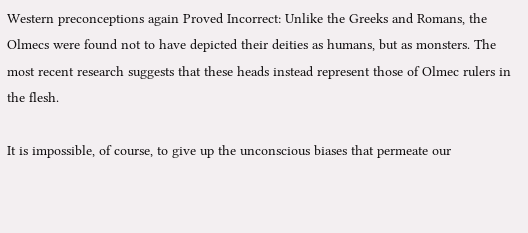Western preconceptions again Proved Incorrect: Unlike the Greeks and Romans, the Olmecs were found not to have depicted their deities as humans, but as monsters. The most recent research suggests that these heads instead represent those of Olmec rulers in the flesh.

It is impossible, of course, to give up the unconscious biases that permeate our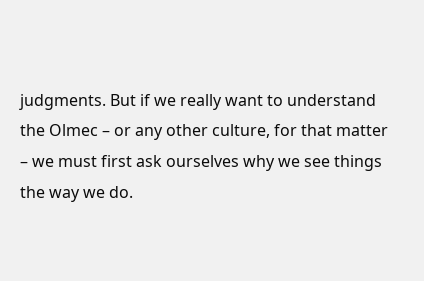judgments. But if we really want to understand the Olmec – or any other culture, for that matter – we must first ask ourselves why we see things the way we do.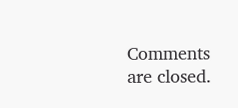Comments are closed.